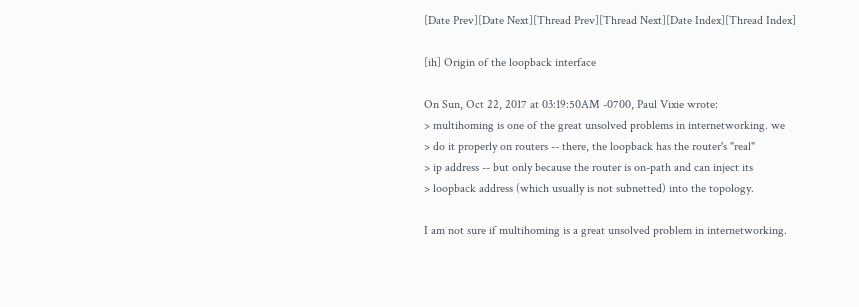[Date Prev][Date Next][Thread Prev][Thread Next][Date Index][Thread Index]

[ih] Origin of the loopback interface

On Sun, Oct 22, 2017 at 03:19:50AM -0700, Paul Vixie wrote:
> multihoming is one of the great unsolved problems in internetworking. we
> do it properly on routers -- there, the loopback has the router's "real"
> ip address -- but only because the router is on-path and can inject its
> loopback address (which usually is not subnetted) into the topology.

I am not sure if multihoming is a great unsolved problem in internetworking.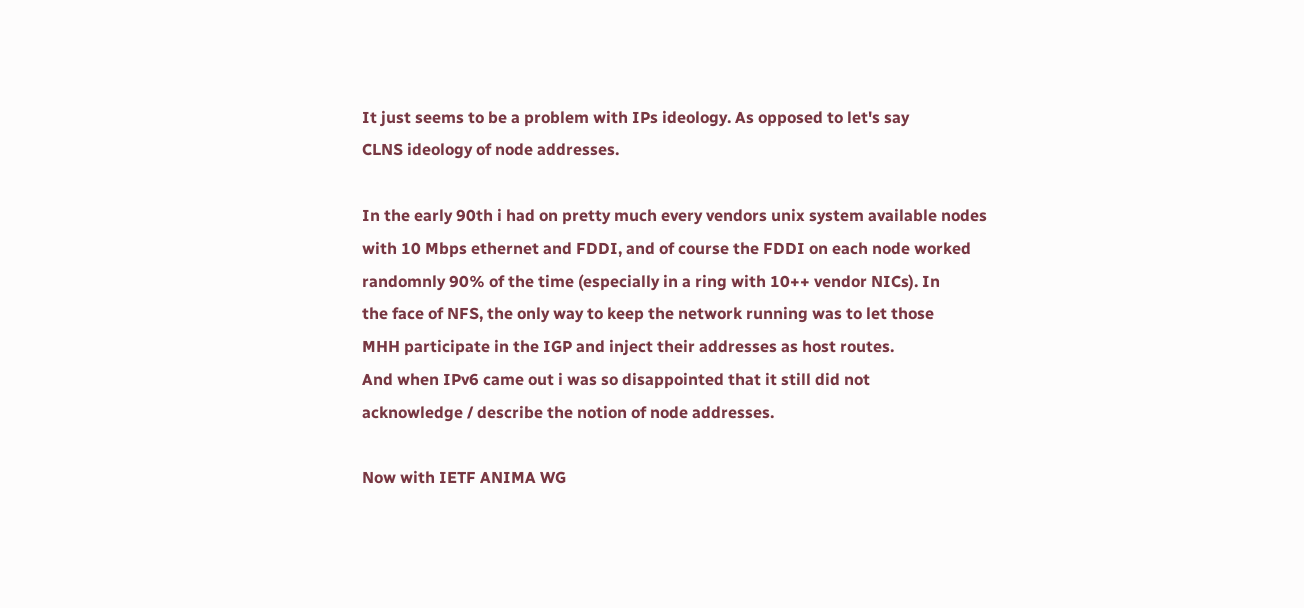It just seems to be a problem with IPs ideology. As opposed to let's say
CLNS ideology of node addresses.

In the early 90th i had on pretty much every vendors unix system available nodes
with 10 Mbps ethernet and FDDI, and of course the FDDI on each node worked
randomnly 90% of the time (especially in a ring with 10++ vendor NICs). In
the face of NFS, the only way to keep the network running was to let those
MHH participate in the IGP and inject their addresses as host routes.
And when IPv6 came out i was so disappointed that it still did not
acknowledge / describe the notion of node addresses.

Now with IETF ANIMA WG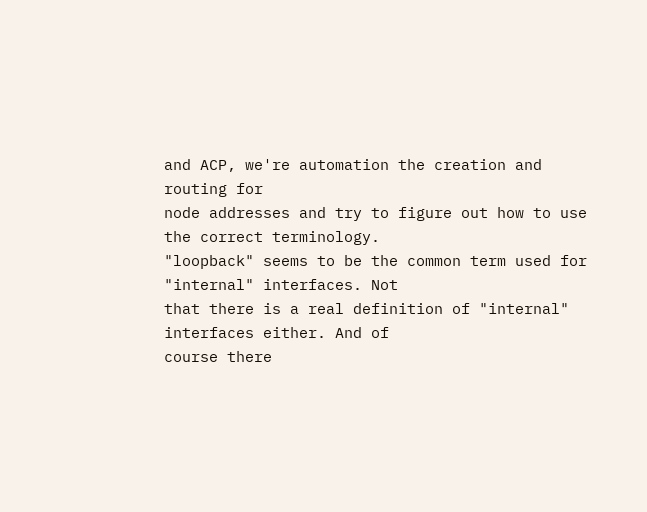and ACP, we're automation the creation and routing for
node addresses and try to figure out how to use the correct terminology.
"loopback" seems to be the common term used for "internal" interfaces. Not
that there is a real definition of "internal" interfaces either. And of
course there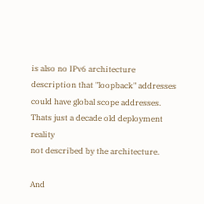is also no IPv6 architecture description that "loopback" addresses
could have global scope addresses. Thats just a decade old deployment reality
not described by the architecture.

And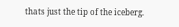thats just the tip of the iceberg.